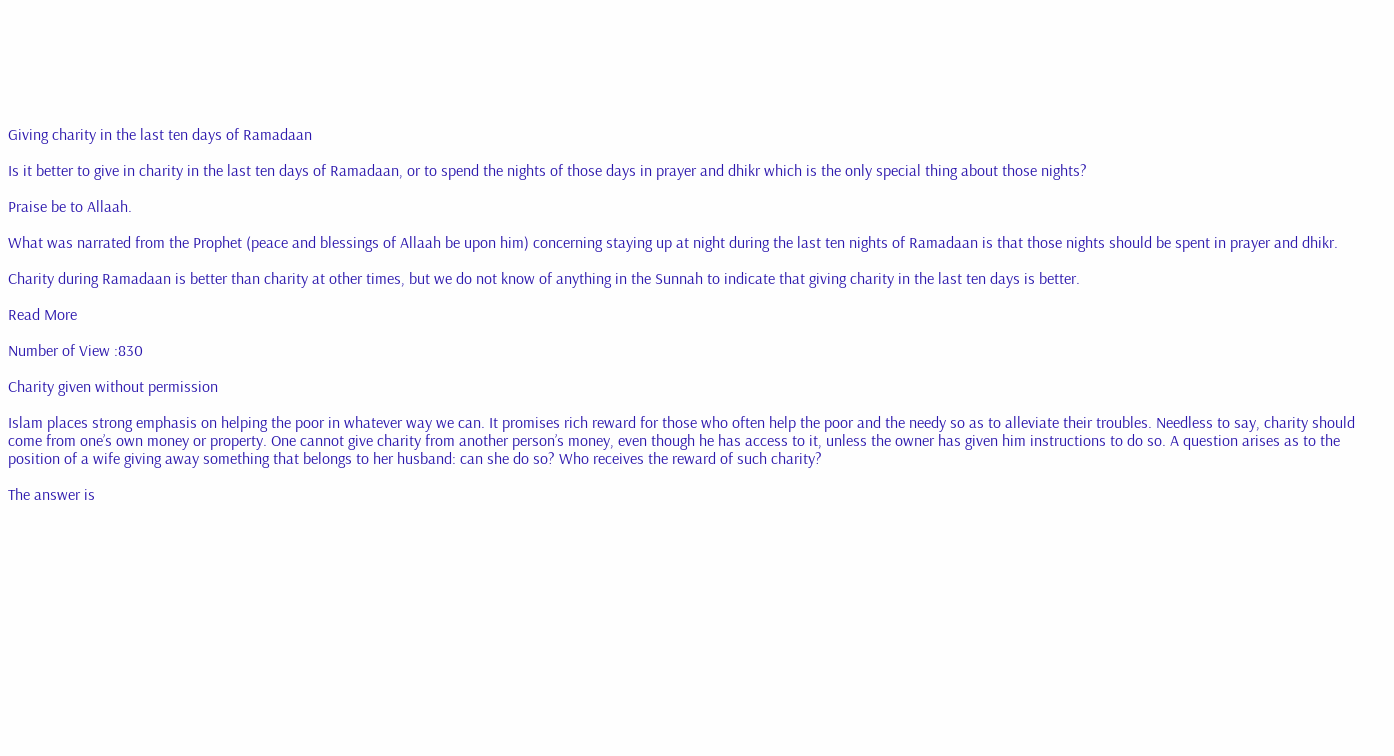Giving charity in the last ten days of Ramadaan

Is it better to give in charity in the last ten days of Ramadaan, or to spend the nights of those days in prayer and dhikr which is the only special thing about those nights?

Praise be to Allaah.

What was narrated from the Prophet (peace and blessings of Allaah be upon him) concerning staying up at night during the last ten nights of Ramadaan is that those nights should be spent in prayer and dhikr.

Charity during Ramadaan is better than charity at other times, but we do not know of anything in the Sunnah to indicate that giving charity in the last ten days is better.

Read More

Number of View :830

Charity given without permission

Islam places strong emphasis on helping the poor in whatever way we can. It promises rich reward for those who often help the poor and the needy so as to alleviate their troubles. Needless to say, charity should come from one’s own money or property. One cannot give charity from another person’s money, even though he has access to it, unless the owner has given him instructions to do so. A question arises as to the position of a wife giving away something that belongs to her husband: can she do so? Who receives the reward of such charity?

The answer is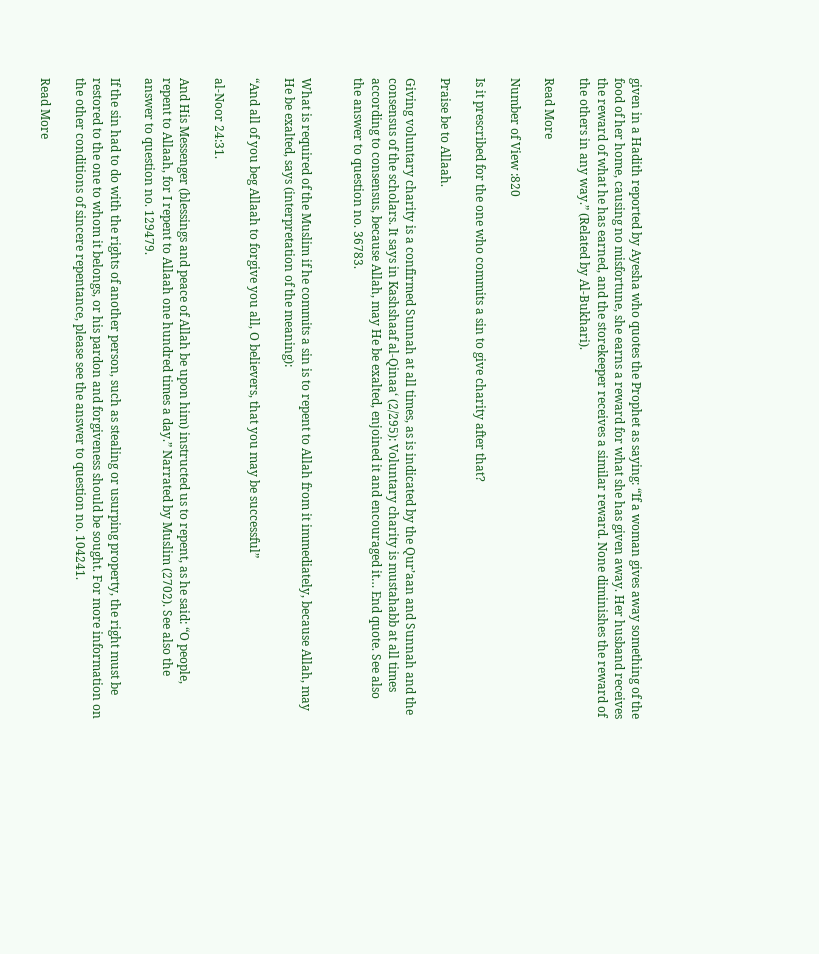given in a Hadith reported by Ayesha who quotes the Prophet as saying: “If a woman gives away something of the food of her home, causing no misfortune, she earns a reward for what she has given away. Her husband receives the reward of what he has earned, and the storekeeper receives a similar reward. None diminishes the reward of the others in any way.” (Related by Al-Bukhari).

Read More

Number of View :820

Is it prescribed for the one who commits a sin to give charity after that?

Praise be to Allaah.

Giving voluntary charity is a confirmed Sunnah at all times, as is indicated by the Qur’aan and Sunnah and the consensus of the scholars. It says in Kashshaaf al-Qinaa‘ (2/295): Voluntary charity is mustahabb at all times according to consensus, because Allah, may He be exalted, enjoined it and encouraged it… End quote. See also the answer to question no. 36783.


What is required of the Muslim if he commits a sin is to repent to Allah from it immediately, because Allah, may He be exalted, says (interpretation of the meaning):

“And all of you beg Allaah to forgive you all, O believers, that you may be successful”

al-Noor 24:31.

And His Messenger (blessings and peace of Allah be upon him) instructed us to repent, as he said: “O people, repent to Allaah, for I repent to Allaah one hundred times a day.” Narrated by Muslim (2702). See also the answer to question no. 129479.

If the sin had to do with the rights of another person, such as stealing or usurping property, the right must be restored to the one to whom it belongs, or his pardon and forgiveness should be sought. For more information on the other conditions of sincere repentance, please see the answer to question no. 104241.

Read More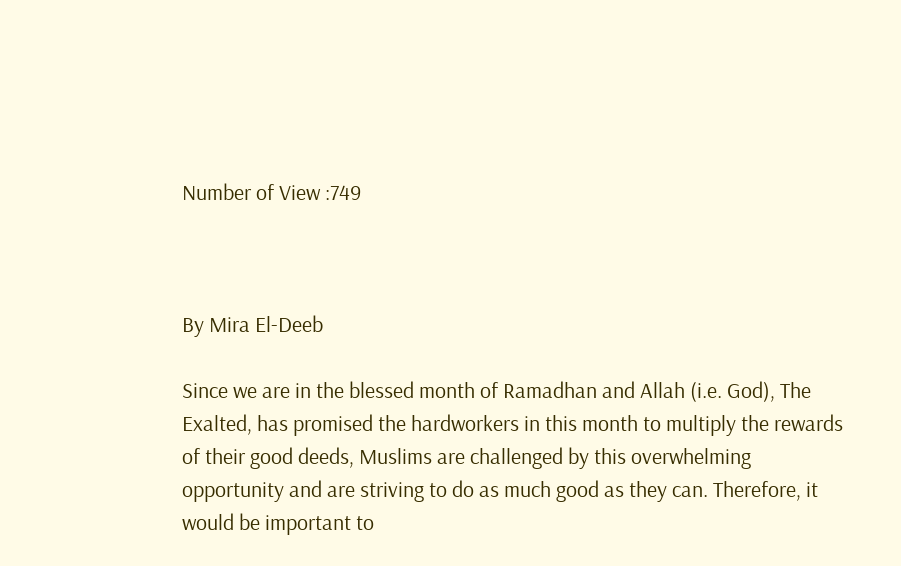Number of View :749



By Mira El-Deeb

Since we are in the blessed month of Ramadhan and Allah (i.e. God), The Exalted, has promised the hardworkers in this month to multiply the rewards of their good deeds, Muslims are challenged by this overwhelming opportunity and are striving to do as much good as they can. Therefore, it would be important to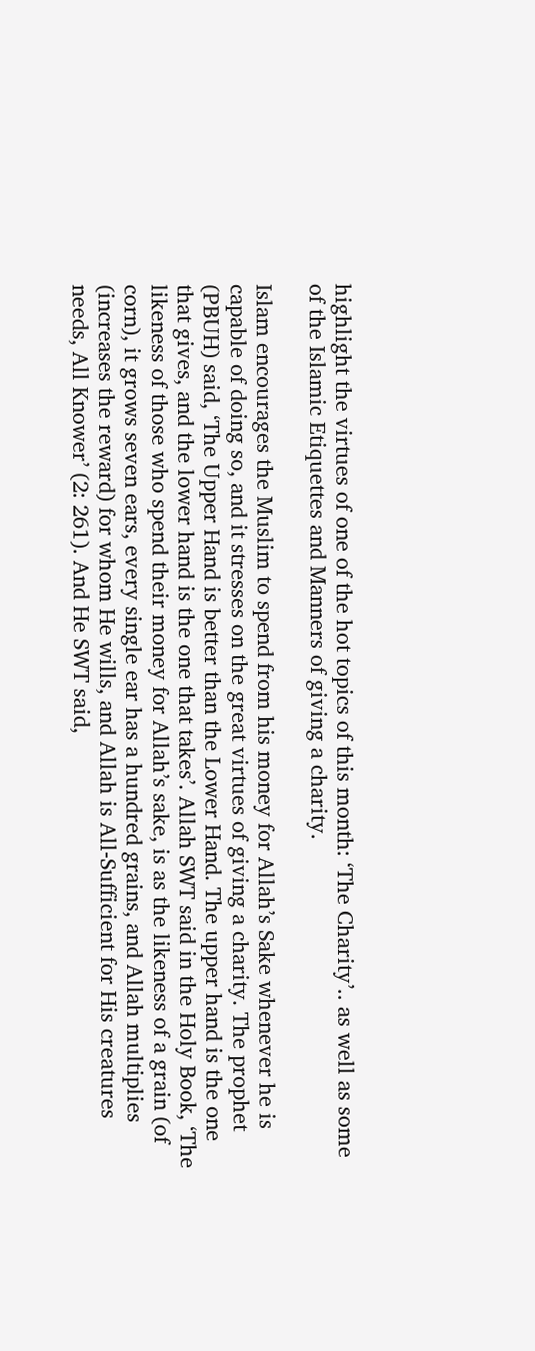highlight the virtues of one of the hot topics of this month: ‘The Charity’.. as well as some of the Islamic Etiquettes and Manners of giving a charity.

Islam encourages the Muslim to spend from his money for Allah’s Sake whenever he is capable of doing so, and it stresses on the great virtues of giving a charity. The prophet (PBUH) said, ‘The Upper Hand is better than the Lower Hand. The upper hand is the one that gives, and the lower hand is the one that takes’. Allah SWT said in the Holy Book, ‘The likeness of those who spend their money for Allah’s sake, is as the likeness of a grain (of corn), it grows seven ears, every single ear has a hundred grains, and Allah multiplies (increases the reward) for whom He wills, and Allah is All-Sufficient for His creatures needs, All Knower’ (2: 261). And He SWT said,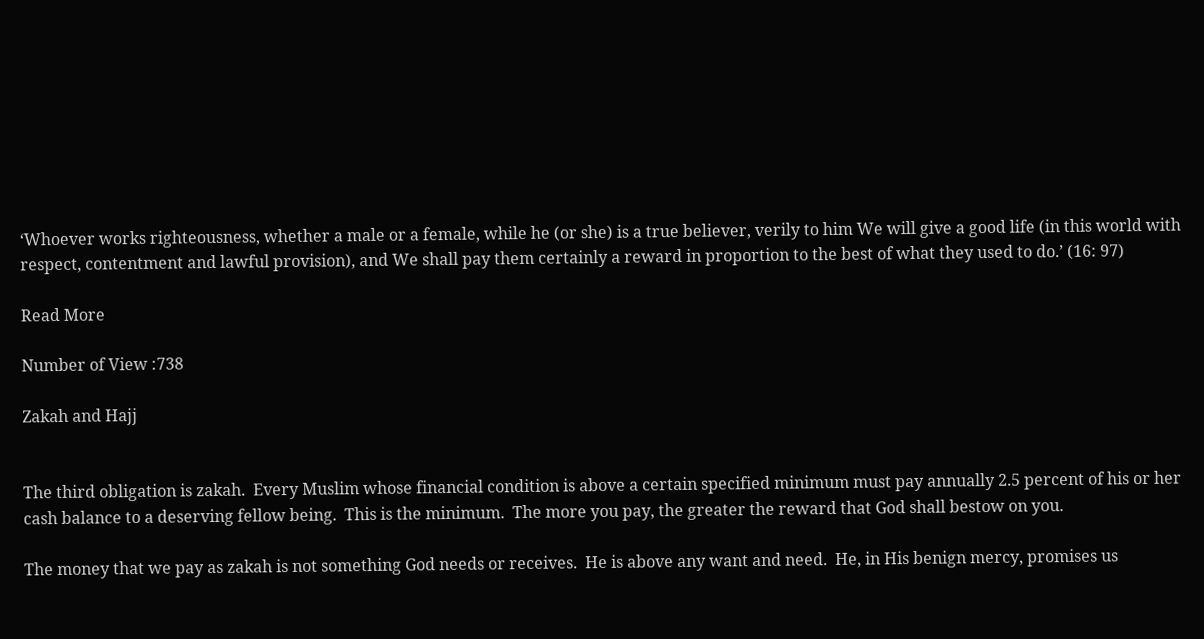‘Whoever works righteousness, whether a male or a female, while he (or she) is a true believer, verily to him We will give a good life (in this world with respect, contentment and lawful provision), and We shall pay them certainly a reward in proportion to the best of what they used to do.’ (16: 97)

Read More

Number of View :738

Zakah and Hajj


The third obligation is zakah.  Every Muslim whose financial condition is above a certain specified minimum must pay annually 2.5 percent of his or her cash balance to a deserving fellow being.  This is the minimum.  The more you pay, the greater the reward that God shall bestow on you.

The money that we pay as zakah is not something God needs or receives.  He is above any want and need.  He, in His benign mercy, promises us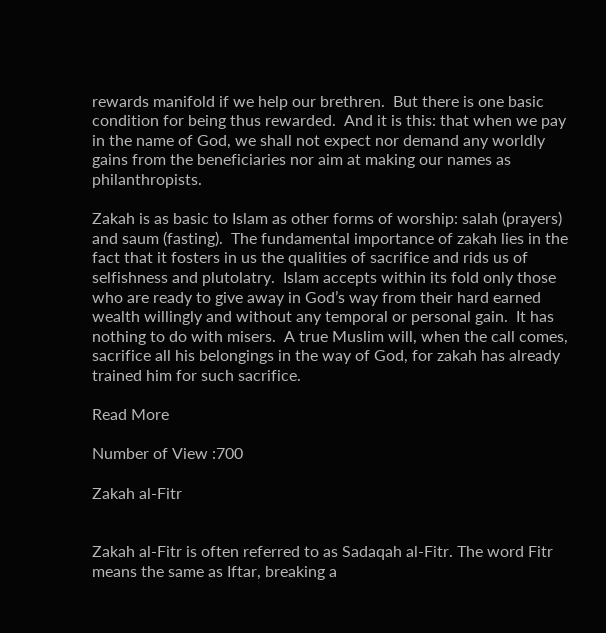rewards manifold if we help our brethren.  But there is one basic condition for being thus rewarded.  And it is this: that when we pay in the name of God, we shall not expect nor demand any worldly gains from the beneficiaries nor aim at making our names as philanthropists.

Zakah is as basic to Islam as other forms of worship: salah (prayers) and saum (fasting).  The fundamental importance of zakah lies in the fact that it fosters in us the qualities of sacrifice and rids us of selfishness and plutolatry.  Islam accepts within its fold only those who are ready to give away in God’s way from their hard earned wealth willingly and without any temporal or personal gain.  It has nothing to do with misers.  A true Muslim will, when the call comes, sacrifice all his belongings in the way of God, for zakah has already trained him for such sacrifice.

Read More

Number of View :700

Zakah al-Fitr


Zakah al-Fitr is often referred to as Sadaqah al-Fitr. The word Fitr means the same as Iftar, breaking a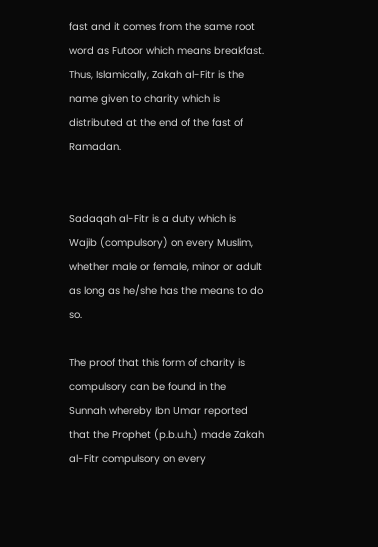fast and it comes from the same root word as Futoor which means breakfast. Thus, Islamically, Zakah al-Fitr is the name given to charity which is distributed at the end of the fast of Ramadan.


Sadaqah al-Fitr is a duty which is Wajib (compulsory) on every Muslim, whether male or female, minor or adult as long as he/she has the means to do so.

The proof that this form of charity is compulsory can be found in the Sunnah whereby Ibn Umar reported that the Prophet (p.b.u.h.) made Zakah al-Fitr compulsory on every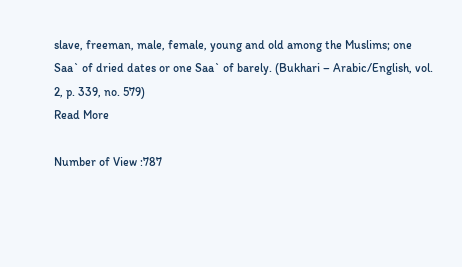slave, freeman, male, female, young and old among the Muslims; one Saa` of dried dates or one Saa` of barely. (Bukhari – Arabic/English, vol. 2, p. 339, no. 579)
Read More

Number of View :787